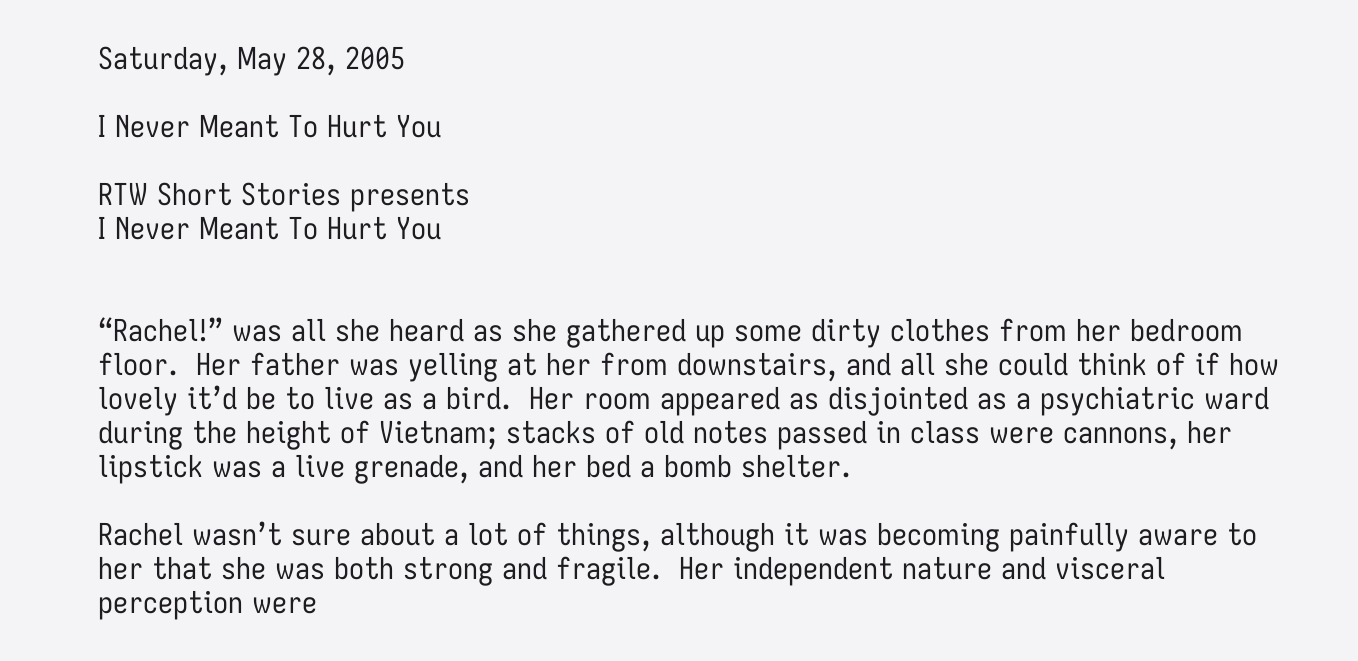Saturday, May 28, 2005

I Never Meant To Hurt You

RTW Short Stories presents
I Never Meant To Hurt You


“Rachel!” was all she heard as she gathered up some dirty clothes from her bedroom floor.  Her father was yelling at her from downstairs, and all she could think of if how lovely it’d be to live as a bird.  Her room appeared as disjointed as a psychiatric ward during the height of Vietnam; stacks of old notes passed in class were cannons, her lipstick was a live grenade, and her bed a bomb shelter.

Rachel wasn’t sure about a lot of things, although it was becoming painfully aware to her that she was both strong and fragile.  Her independent nature and visceral perception were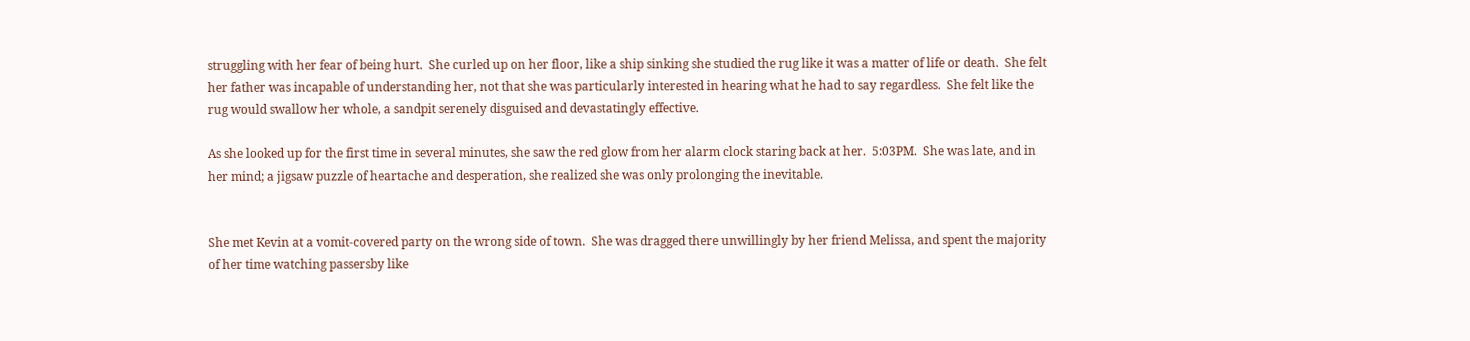struggling with her fear of being hurt.  She curled up on her floor, like a ship sinking she studied the rug like it was a matter of life or death.  She felt her father was incapable of understanding her, not that she was particularly interested in hearing what he had to say regardless.  She felt like the rug would swallow her whole, a sandpit serenely disguised and devastatingly effective.

As she looked up for the first time in several minutes, she saw the red glow from her alarm clock staring back at her.  5:03PM.  She was late, and in her mind; a jigsaw puzzle of heartache and desperation, she realized she was only prolonging the inevitable.


She met Kevin at a vomit-covered party on the wrong side of town.  She was dragged there unwillingly by her friend Melissa, and spent the majority of her time watching passersby like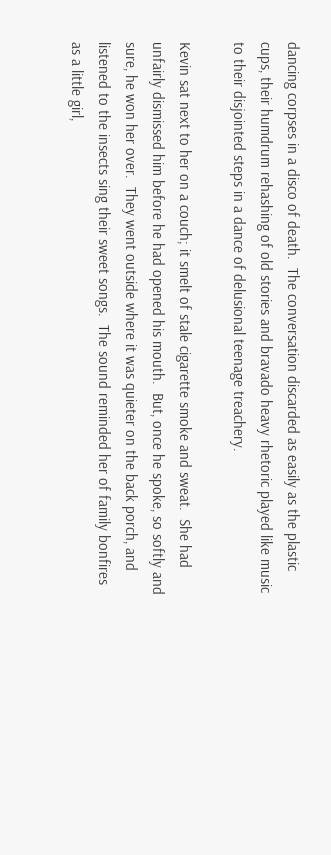dancing corpses in a disco of death.  The conversation discarded as easily as the plastic cups, their humdrum rehashing of old stories and bravado heavy rhetoric played like music to their disjointed steps in a dance of delusional teenage treachery.

Kevin sat next to her on a couch; it smelt of stale cigarette smoke and sweat.  She had unfairly dismissed him before he had opened his mouth.  But, once he spoke, so softly and sure, he won her over.  They went outside where it was quieter on the back porch, and listened to the insects sing their sweet songs.  The sound reminded her of family bonfires as a little girl,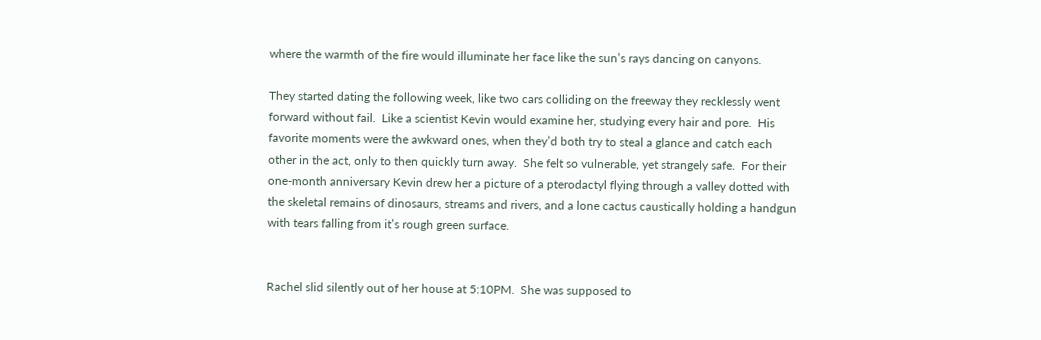where the warmth of the fire would illuminate her face like the sun’s rays dancing on canyons.

They started dating the following week, like two cars colliding on the freeway they recklessly went forward without fail.  Like a scientist Kevin would examine her, studying every hair and pore.  His favorite moments were the awkward ones, when they’d both try to steal a glance and catch each other in the act, only to then quickly turn away.  She felt so vulnerable, yet strangely safe.  For their one-month anniversary Kevin drew her a picture of a pterodactyl flying through a valley dotted with the skeletal remains of dinosaurs, streams and rivers, and a lone cactus caustically holding a handgun with tears falling from it’s rough green surface.


Rachel slid silently out of her house at 5:10PM.  She was supposed to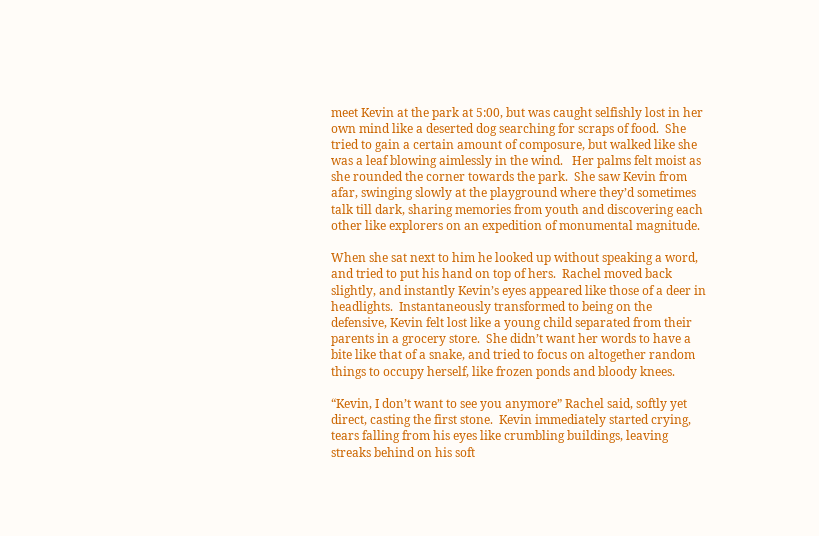meet Kevin at the park at 5:00, but was caught selfishly lost in her own mind like a deserted dog searching for scraps of food.  She tried to gain a certain amount of composure, but walked like she was a leaf blowing aimlessly in the wind.   Her palms felt moist as she rounded the corner towards the park.  She saw Kevin from afar, swinging slowly at the playground where they’d sometimes talk till dark, sharing memories from youth and discovering each other like explorers on an expedition of monumental magnitude.

When she sat next to him he looked up without speaking a word, and tried to put his hand on top of hers.  Rachel moved back slightly, and instantly Kevin’s eyes appeared like those of a deer in headlights.  Instantaneously transformed to being on the defensive, Kevin felt lost like a young child separated from their parents in a grocery store.  She didn’t want her words to have a bite like that of a snake, and tried to focus on altogether random things to occupy herself, like frozen ponds and bloody knees.

“Kevin, I don’t want to see you anymore” Rachel said, softly yet direct, casting the first stone.  Kevin immediately started crying, tears falling from his eyes like crumbling buildings, leaving streaks behind on his soft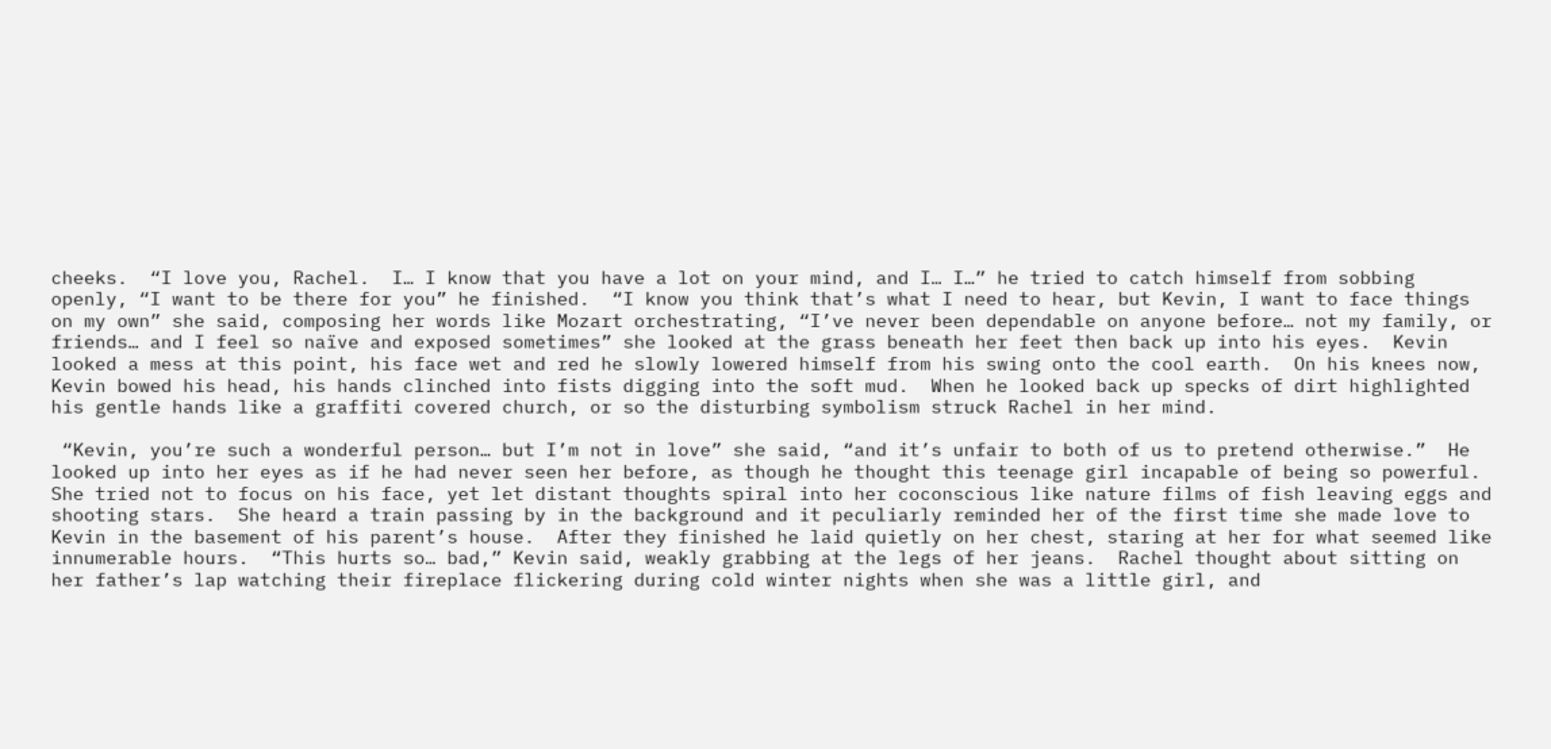cheeks.  “I love you, Rachel.  I… I know that you have a lot on your mind, and I… I…” he tried to catch himself from sobbing openly, “I want to be there for you” he finished.  “I know you think that’s what I need to hear, but Kevin, I want to face things on my own” she said, composing her words like Mozart orchestrating, “I’ve never been dependable on anyone before… not my family, or friends… and I feel so naïve and exposed sometimes” she looked at the grass beneath her feet then back up into his eyes.  Kevin looked a mess at this point, his face wet and red he slowly lowered himself from his swing onto the cool earth.  On his knees now, Kevin bowed his head, his hands clinched into fists digging into the soft mud.  When he looked back up specks of dirt highlighted his gentle hands like a graffiti covered church, or so the disturbing symbolism struck Rachel in her mind.

 “Kevin, you’re such a wonderful person… but I’m not in love” she said, “and it’s unfair to both of us to pretend otherwise.”  He looked up into her eyes as if he had never seen her before, as though he thought this teenage girl incapable of being so powerful.  She tried not to focus on his face, yet let distant thoughts spiral into her coconscious like nature films of fish leaving eggs and shooting stars.  She heard a train passing by in the background and it peculiarly reminded her of the first time she made love to Kevin in the basement of his parent’s house.  After they finished he laid quietly on her chest, staring at her for what seemed like innumerable hours.  “This hurts so… bad,” Kevin said, weakly grabbing at the legs of her jeans.  Rachel thought about sitting on her father’s lap watching their fireplace flickering during cold winter nights when she was a little girl, and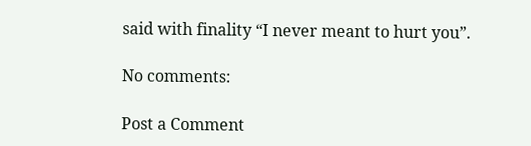said with finality “I never meant to hurt you”.

No comments:

Post a Comment